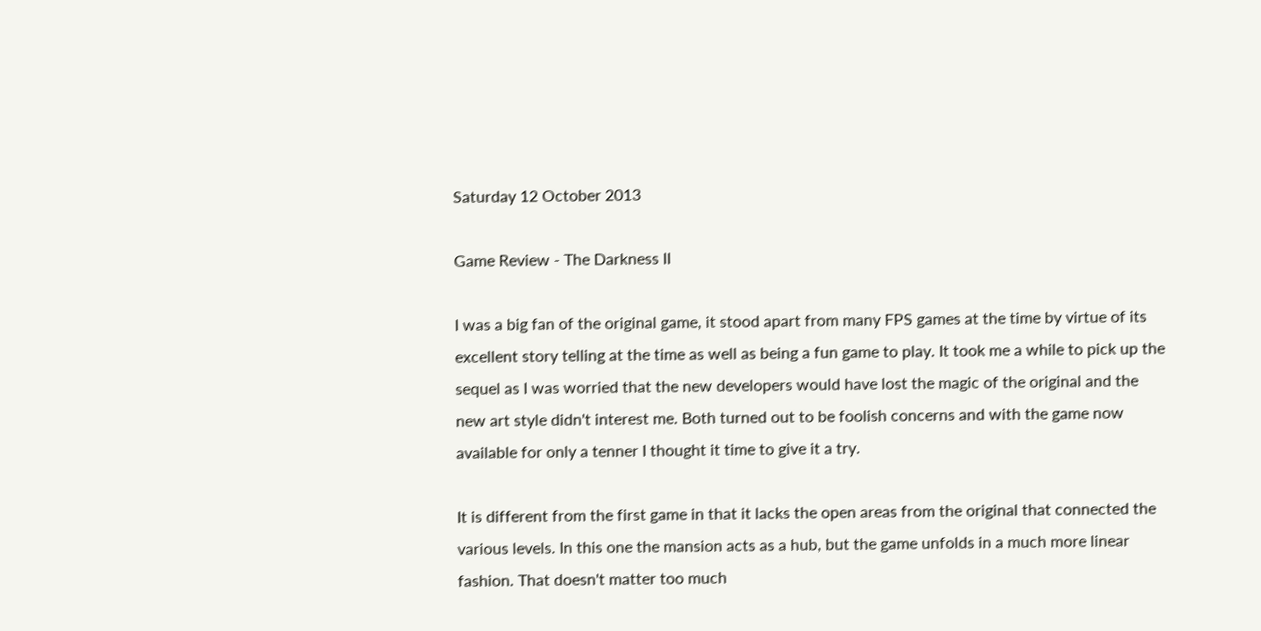Saturday 12 October 2013

Game Review - The Darkness II

I was a big fan of the original game, it stood apart from many FPS games at the time by virtue of its excellent story telling at the time as well as being a fun game to play. It took me a while to pick up the sequel as I was worried that the new developers would have lost the magic of the original and the new art style didn't interest me. Both turned out to be foolish concerns and with the game now available for only a tenner I thought it time to give it a try.

It is different from the first game in that it lacks the open areas from the original that connected the various levels. In this one the mansion acts as a hub, but the game unfolds in a much more linear fashion. That doesn't matter too much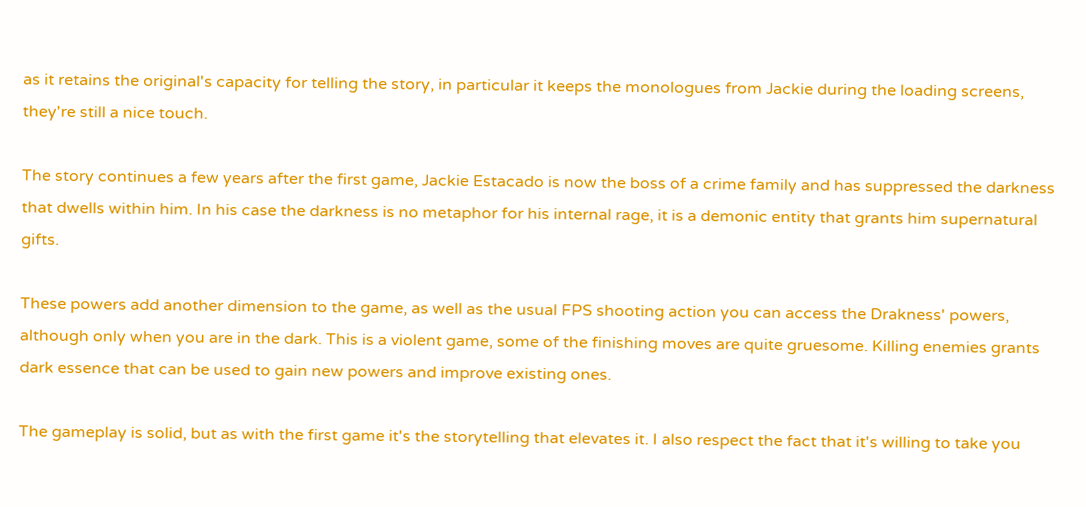as it retains the original's capacity for telling the story, in particular it keeps the monologues from Jackie during the loading screens, they're still a nice touch.

The story continues a few years after the first game, Jackie Estacado is now the boss of a crime family and has suppressed the darkness that dwells within him. In his case the darkness is no metaphor for his internal rage, it is a demonic entity that grants him supernatural gifts.

These powers add another dimension to the game, as well as the usual FPS shooting action you can access the Drakness' powers, although only when you are in the dark. This is a violent game, some of the finishing moves are quite gruesome. Killing enemies grants dark essence that can be used to gain new powers and improve existing ones.

The gameplay is solid, but as with the first game it's the storytelling that elevates it. I also respect the fact that it's willing to take you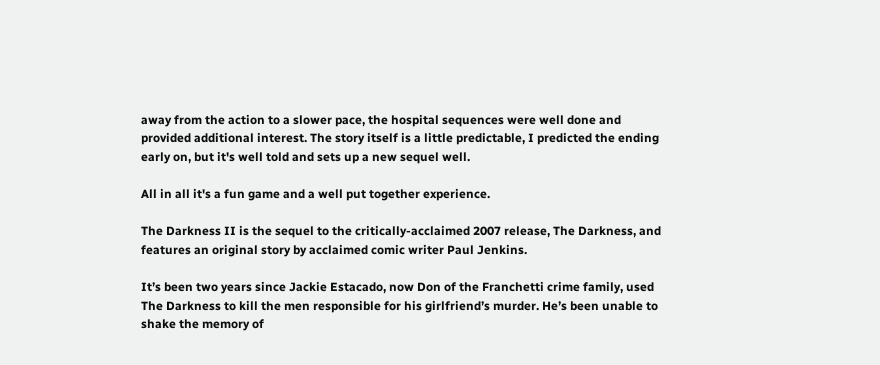away from the action to a slower pace, the hospital sequences were well done and provided additional interest. The story itself is a little predictable, I predicted the ending early on, but it's well told and sets up a new sequel well.

All in all it's a fun game and a well put together experience.

The Darkness II is the sequel to the critically-acclaimed 2007 release, The Darkness, and features an original story by acclaimed comic writer Paul Jenkins.

It’s been two years since Jackie Estacado, now Don of the Franchetti crime family, used The Darkness to kill the men responsible for his girlfriend’s murder. He’s been unable to shake the memory of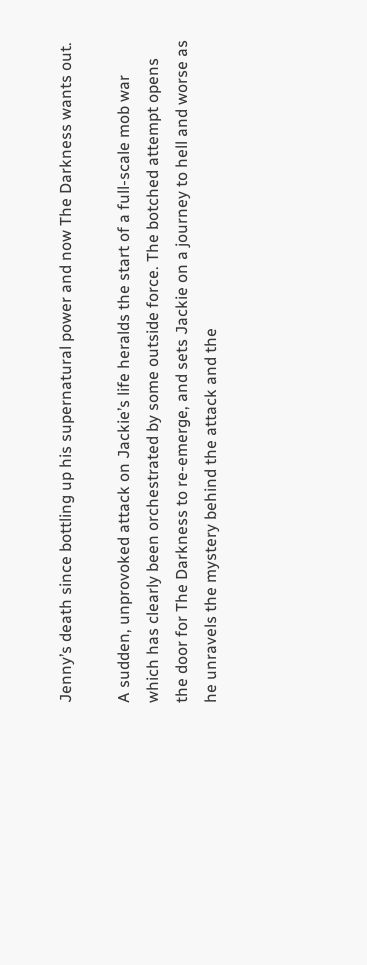Jenny’s death since bottling up his supernatural power and now The Darkness wants out.

A sudden, unprovoked attack on Jackie’s life heralds the start of a full-scale mob war which has clearly been orchestrated by some outside force. The botched attempt opens the door for The Darkness to re-emerge, and sets Jackie on a journey to hell and worse as he unravels the mystery behind the attack and the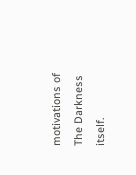motivations of The Darkness itself.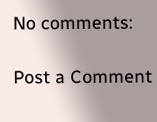No comments:

Post a Comment